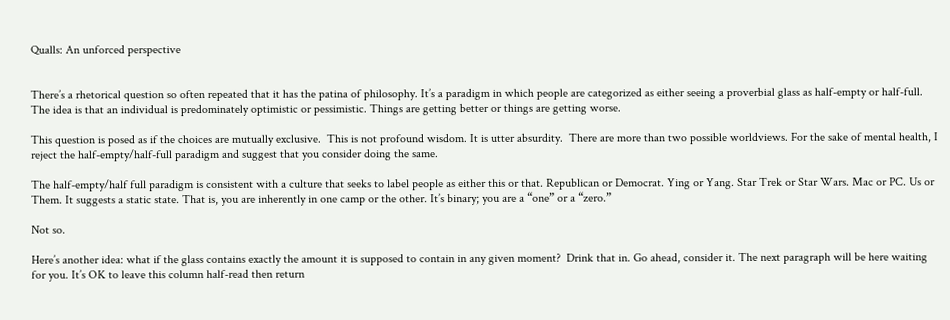Qualls: An unforced perspective


There’s a rhetorical question so often repeated that it has the patina of philosophy. It’s a paradigm in which people are categorized as either seeing a proverbial glass as half-empty or half-full. The idea is that an individual is predominately optimistic or pessimistic. Things are getting better or things are getting worse.

This question is posed as if the choices are mutually exclusive.  This is not profound wisdom. It is utter absurdity.  There are more than two possible worldviews. For the sake of mental health, I reject the half-empty/half-full paradigm and suggest that you consider doing the same.

The half-empty/half full paradigm is consistent with a culture that seeks to label people as either this or that. Republican or Democrat. Ying or Yang. Star Trek or Star Wars. Mac or PC. Us or Them. It suggests a static state. That is, you are inherently in one camp or the other. It’s binary; you are a “one” or a “zero.”

Not so.

Here’s another idea: what if the glass contains exactly the amount it is supposed to contain in any given moment?  Drink that in. Go ahead, consider it. The next paragraph will be here waiting for you. It’s OK to leave this column half-read then return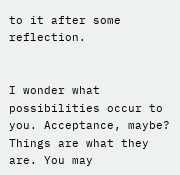to it after some reflection.


I wonder what possibilities occur to you. Acceptance, maybe? Things are what they are. You may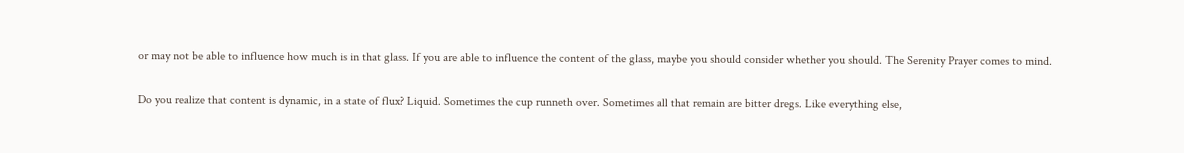or may not be able to influence how much is in that glass. If you are able to influence the content of the glass, maybe you should consider whether you should. The Serenity Prayer comes to mind.

Do you realize that content is dynamic, in a state of flux? Liquid. Sometimes the cup runneth over. Sometimes all that remain are bitter dregs. Like everything else,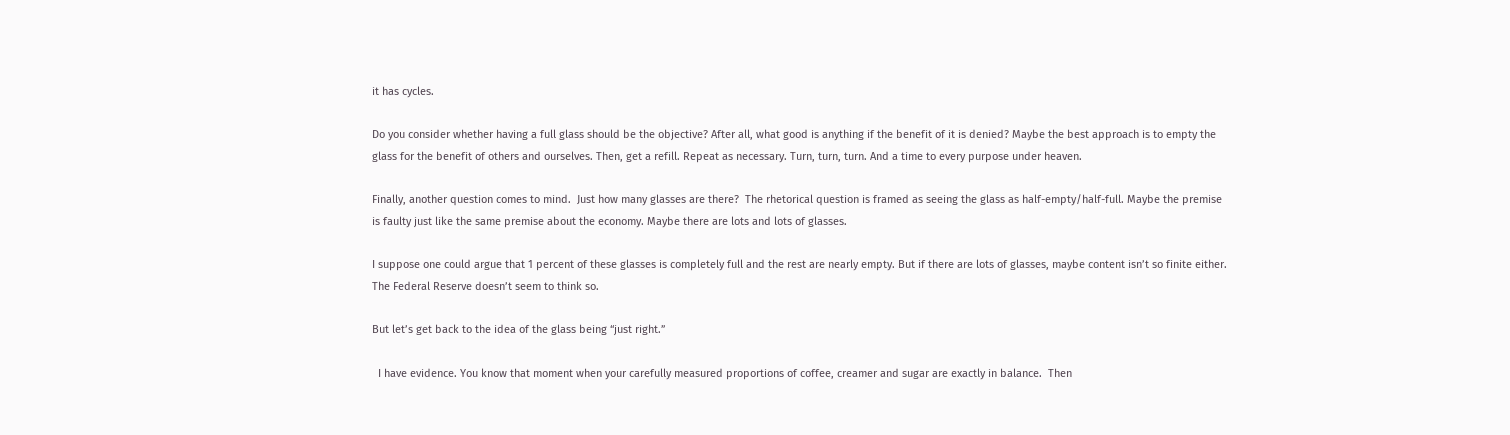it has cycles.

Do you consider whether having a full glass should be the objective? After all, what good is anything if the benefit of it is denied? Maybe the best approach is to empty the glass for the benefit of others and ourselves. Then, get a refill. Repeat as necessary. Turn, turn, turn. And a time to every purpose under heaven.

Finally, another question comes to mind.  Just how many glasses are there?  The rhetorical question is framed as seeing the glass as half-empty/half-full. Maybe the premise is faulty just like the same premise about the economy. Maybe there are lots and lots of glasses.

I suppose one could argue that 1 percent of these glasses is completely full and the rest are nearly empty. But if there are lots of glasses, maybe content isn’t so finite either. The Federal Reserve doesn’t seem to think so.

But let’s get back to the idea of the glass being “just right.”

  I have evidence. You know that moment when your carefully measured proportions of coffee, creamer and sugar are exactly in balance.  Then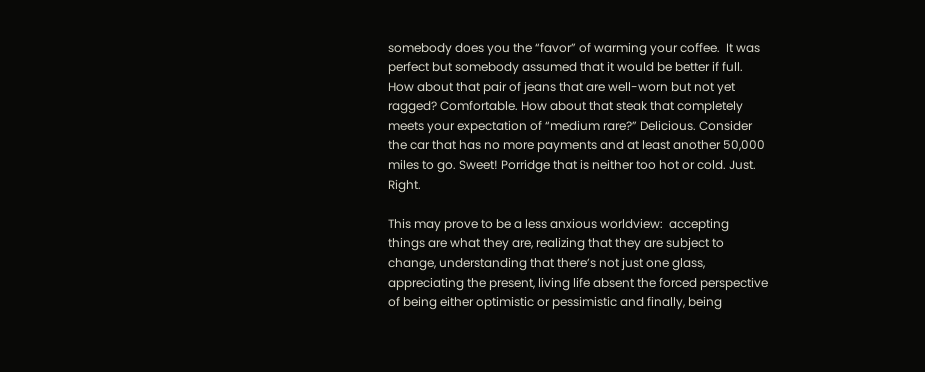somebody does you the “favor” of warming your coffee.  It was perfect but somebody assumed that it would be better if full. How about that pair of jeans that are well-worn but not yet ragged? Comfortable. How about that steak that completely meets your expectation of “medium rare?” Delicious. Consider the car that has no more payments and at least another 50,000 miles to go. Sweet! Porridge that is neither too hot or cold. Just. Right.

This may prove to be a less anxious worldview:  accepting things are what they are, realizing that they are subject to change, understanding that there’s not just one glass, appreciating the present, living life absent the forced perspective of being either optimistic or pessimistic and finally, being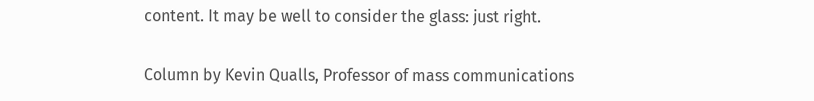content. It may be well to consider the glass: just right.

Column by Kevin Qualls, Professor of mass communications